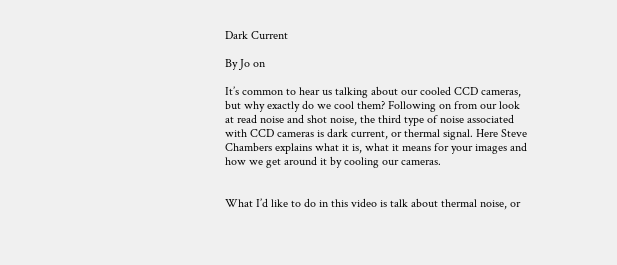Dark Current

By Jo on

It’s common to hear us talking about our cooled CCD cameras, but why exactly do we cool them? Following on from our look at read noise and shot noise, the third type of noise associated with CCD cameras is dark current, or thermal signal. Here Steve Chambers explains what it is, what it means for your images and how we get around it by cooling our cameras.


What I’d like to do in this video is talk about thermal noise, or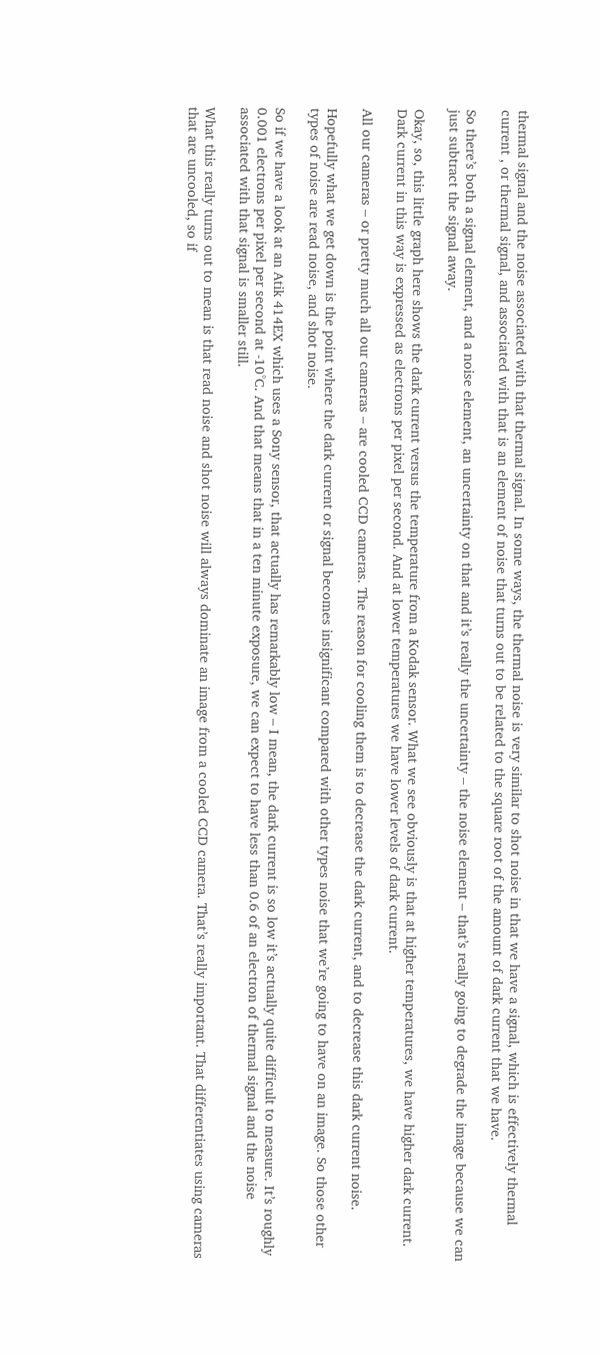thermal signal and the noise associated with that thermal signal. In some ways, the thermal noise is very similar to shot noise in that we have a signal, which is effectively thermal current , or thermal signal, and associated with that is an element of noise that turns out to be related to the square root of the amount of dark current that we have.

So there’s both a signal element, and a noise element, an uncertainty on that and it’s really the uncertainty – the noise element – that’s really going to degrade the image because we can just subtract the signal away.

Okay, so, this little graph here shows the dark current versus the temperature from a Kodak sensor. What we see obviously is that at higher temperatures, we have higher dark current. Dark current in this way is expressed as electrons per pixel per second. And at lower temperatures we have lower levels of dark current.

All our cameras – or pretty much all our cameras – are cooled CCD cameras. The reason for cooling them is to decrease the dark current, and to decrease this dark current noise.

Hopefully what we get down is the point where the dark current or signal becomes insignificant compared with other types noise that we’re going to have on an image. So those other types of noise are read noise, and shot noise.

So if we have a look at an Atik 414EX which uses a Sony sensor, that actually has remarkably low – I mean, the dark current is so low it’s actually quite difficult to measure. It’s roughly 0.001 electrons per pixel per second at -10°C. And that means that in a ten minute exposure, we can expect to have less than 0.6 of an electron of thermal signal and the noise associated with that signal is smaller still.

What this really turns out to mean is that read noise and shot noise will always dominate an image from a cooled CCD camera. That’s really important. That differentiates using cameras that are uncooled, so if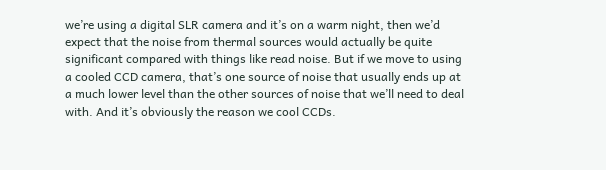we’re using a digital SLR camera and it’s on a warm night, then we’d expect that the noise from thermal sources would actually be quite significant compared with things like read noise. But if we move to using a cooled CCD camera, that’s one source of noise that usually ends up at a much lower level than the other sources of noise that we’ll need to deal with. And it’s obviously the reason we cool CCDs.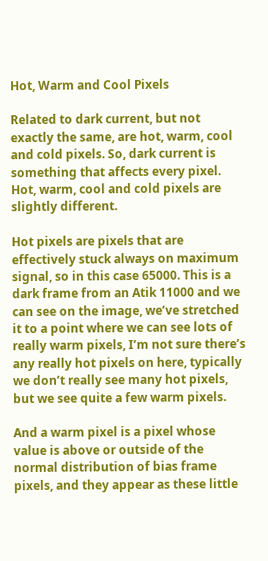Hot, Warm and Cool Pixels

Related to dark current, but not exactly the same, are hot, warm, cool and cold pixels. So, dark current is something that affects every pixel. Hot, warm, cool and cold pixels are slightly different.

Hot pixels are pixels that are effectively stuck always on maximum signal, so in this case 65000. This is a dark frame from an Atik 11000 and we can see on the image, we’ve stretched it to a point where we can see lots of really warm pixels, I’m not sure there’s any really hot pixels on here, typically we don’t really see many hot pixels, but we see quite a few warm pixels.

And a warm pixel is a pixel whose value is above or outside of the normal distribution of bias frame pixels, and they appear as these little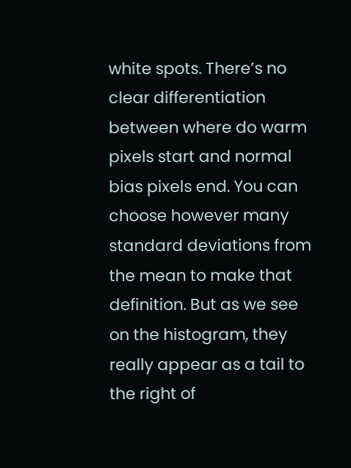white spots. There’s no clear differentiation between where do warm pixels start and normal bias pixels end. You can choose however many standard deviations from the mean to make that definition. But as we see on the histogram, they really appear as a tail to the right of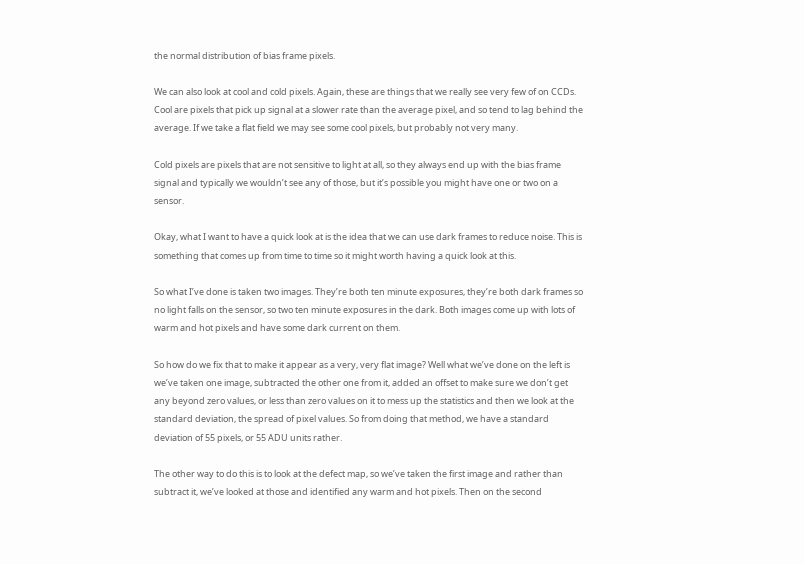the normal distribution of bias frame pixels.

We can also look at cool and cold pixels. Again, these are things that we really see very few of on CCDs. Cool are pixels that pick up signal at a slower rate than the average pixel, and so tend to lag behind the average. If we take a flat field we may see some cool pixels, but probably not very many.

Cold pixels are pixels that are not sensitive to light at all, so they always end up with the bias frame signal and typically we wouldn’t see any of those, but it’s possible you might have one or two on a sensor.

Okay, what I want to have a quick look at is the idea that we can use dark frames to reduce noise. This is something that comes up from time to time so it might worth having a quick look at this.

So what I’ve done is taken two images. They’re both ten minute exposures, they’re both dark frames so no light falls on the sensor, so two ten minute exposures in the dark. Both images come up with lots of warm and hot pixels and have some dark current on them.

So how do we fix that to make it appear as a very, very flat image? Well what we’ve done on the left is we’ve taken one image, subtracted the other one from it, added an offset to make sure we don’t get any beyond zero values, or less than zero values on it to mess up the statistics and then we look at the standard deviation, the spread of pixel values. So from doing that method, we have a standard deviation of 55 pixels, or 55 ADU units rather.

The other way to do this is to look at the defect map, so we’ve taken the first image and rather than subtract it, we’ve looked at those and identified any warm and hot pixels. Then on the second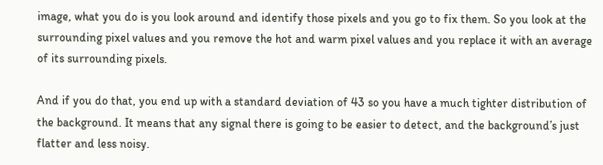image, what you do is you look around and identify those pixels and you go to fix them. So you look at the surrounding pixel values and you remove the hot and warm pixel values and you replace it with an average of its surrounding pixels.

And if you do that, you end up with a standard deviation of 43 so you have a much tighter distribution of the background. It means that any signal there is going to be easier to detect, and the background’s just flatter and less noisy.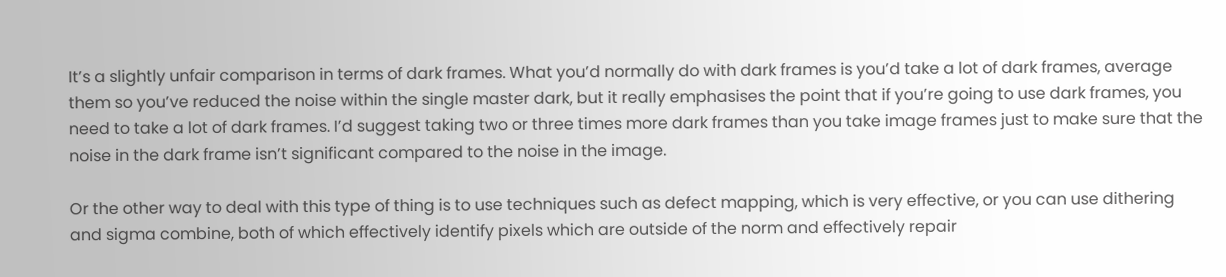It’s a slightly unfair comparison in terms of dark frames. What you’d normally do with dark frames is you’d take a lot of dark frames, average them so you’ve reduced the noise within the single master dark, but it really emphasises the point that if you’re going to use dark frames, you need to take a lot of dark frames. I’d suggest taking two or three times more dark frames than you take image frames just to make sure that the noise in the dark frame isn’t significant compared to the noise in the image.

Or the other way to deal with this type of thing is to use techniques such as defect mapping, which is very effective, or you can use dithering and sigma combine, both of which effectively identify pixels which are outside of the norm and effectively repair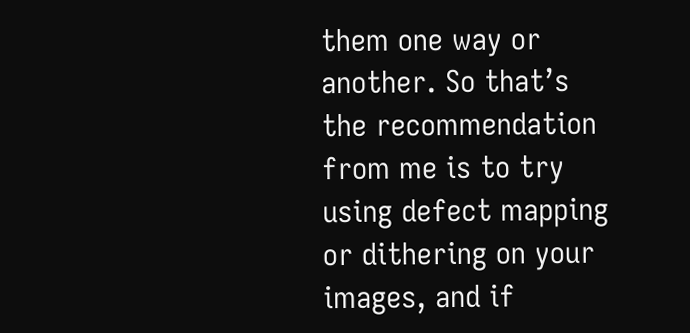them one way or another. So that’s the recommendation from me is to try using defect mapping or dithering on your images, and if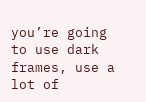you’re going to use dark frames, use a lot of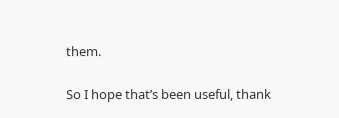them.

So I hope that’s been useful, thank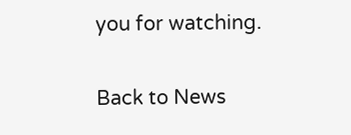you for watching.

Back to News